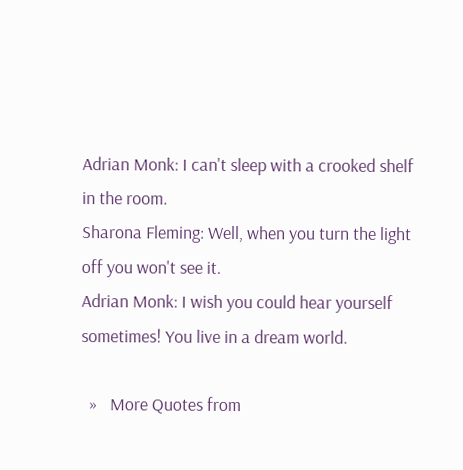Adrian Monk: I can't sleep with a crooked shelf in the room.
Sharona Fleming: Well, when you turn the light off you won't see it.
Adrian Monk: I wish you could hear yourself sometimes! You live in a dream world.

  »   More Quotes from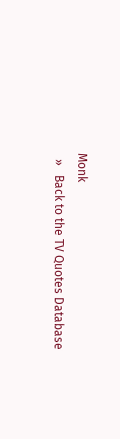Monk
  »   Back to the TV Quotes Database